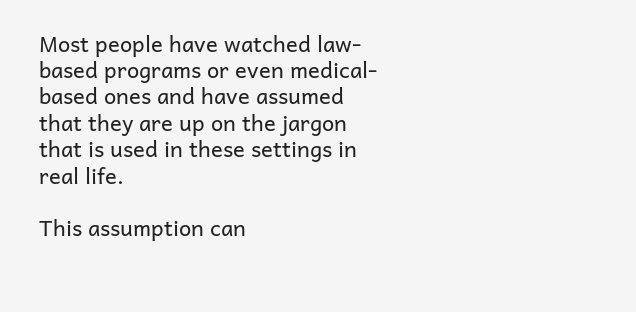Most people have watched law-based programs or even medical-based ones and have assumed that they are up on the jargon that is used in these settings in real life.

This assumption can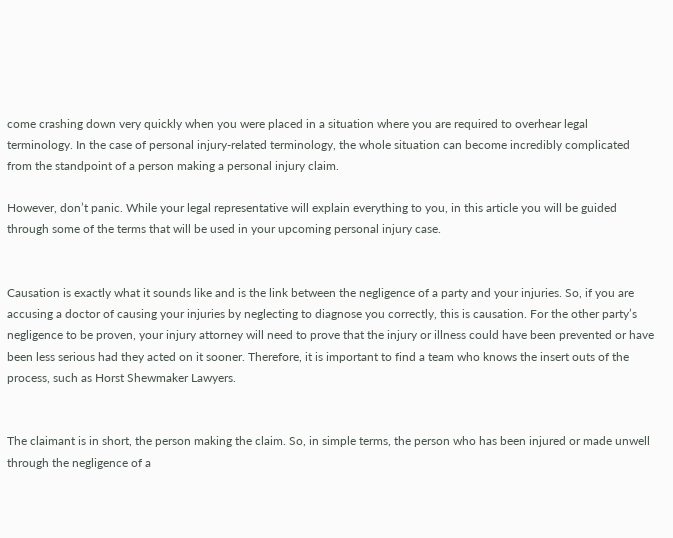come crashing down very quickly when you were placed in a situation where you are required to overhear legal terminology. In the case of personal injury-related terminology, the whole situation can become incredibly complicated from the standpoint of a person making a personal injury claim.

However, don’t panic. While your legal representative will explain everything to you, in this article you will be guided through some of the terms that will be used in your upcoming personal injury case.


Causation is exactly what it sounds like and is the link between the negligence of a party and your injuries. So, if you are accusing a doctor of causing your injuries by neglecting to diagnose you correctly, this is causation. For the other party’s negligence to be proven, your injury attorney will need to prove that the injury or illness could have been prevented or have been less serious had they acted on it sooner. Therefore, it is important to find a team who knows the insert outs of the process, such as Horst Shewmaker Lawyers.


The claimant is in short, the person making the claim. So, in simple terms, the person who has been injured or made unwell through the negligence of a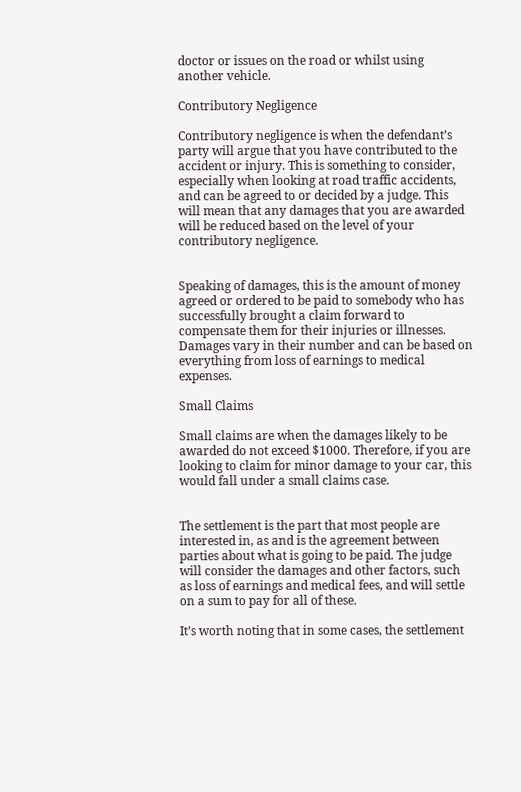doctor or issues on the road or whilst using another vehicle.

Contributory Negligence

Contributory negligence is when the defendant’s party will argue that you have contributed to the accident or injury. This is something to consider, especially when looking at road traffic accidents, and can be agreed to or decided by a judge. This will mean that any damages that you are awarded will be reduced based on the level of your contributory negligence.


Speaking of damages, this is the amount of money agreed or ordered to be paid to somebody who has successfully brought a claim forward to compensate them for their injuries or illnesses. Damages vary in their number and can be based on everything from loss of earnings to medical expenses.

Small Claims

Small claims are when the damages likely to be awarded do not exceed $1000. Therefore, if you are looking to claim for minor damage to your car, this would fall under a small claims case.


The settlement is the part that most people are interested in, as and is the agreement between parties about what is going to be paid. The judge will consider the damages and other factors, such as loss of earnings and medical fees, and will settle on a sum to pay for all of these.

It’s worth noting that in some cases, the settlement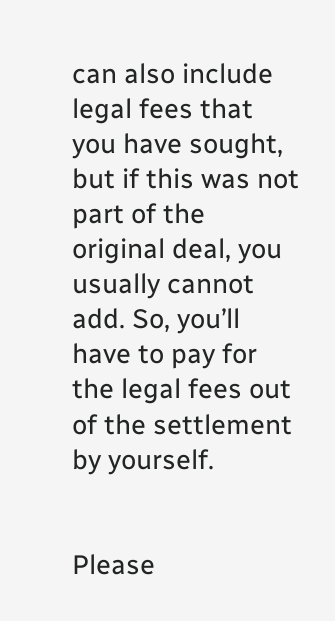can also include legal fees that you have sought, but if this was not part of the original deal, you usually cannot add. So, you’ll have to pay for the legal fees out of the settlement by yourself.


Please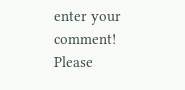enter your comment!
Please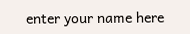enter your name here